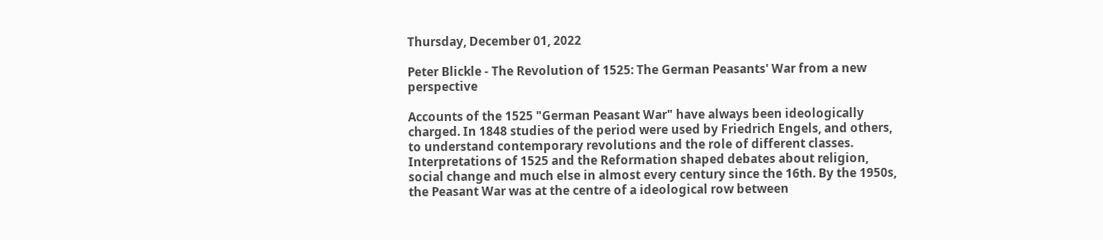Thursday, December 01, 2022

Peter Blickle - The Revolution of 1525: The German Peasants' War from a new perspective

Accounts of the 1525 "German Peasant War" have always been ideologically charged. In 1848 studies of the period were used by Friedrich Engels, and others, to understand contemporary revolutions and the role of different classes. Interpretations of 1525 and the Reformation shaped debates about religion, social change and much else in almost every century since the 16th. By the 1950s, the Peasant War was at the centre of a ideological row between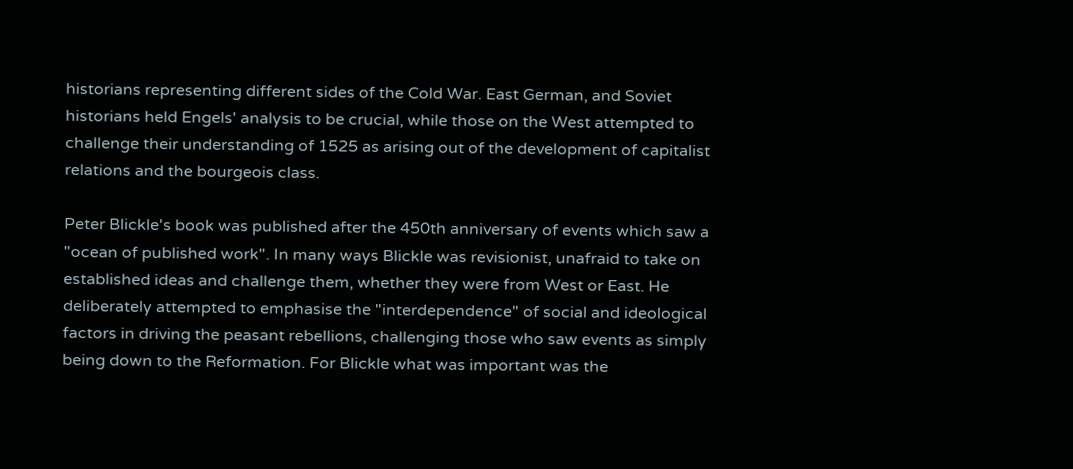historians representing different sides of the Cold War. East German, and Soviet historians held Engels' analysis to be crucial, while those on the West attempted to challenge their understanding of 1525 as arising out of the development of capitalist relations and the bourgeois class.

Peter Blickle's book was published after the 450th anniversary of events which saw a "ocean of published work". In many ways Blickle was revisionist, unafraid to take on established ideas and challenge them, whether they were from West or East. He deliberately attempted to emphasise the "interdependence" of social and ideological factors in driving the peasant rebellions, challenging those who saw events as simply being down to the Reformation. For Blickle what was important was the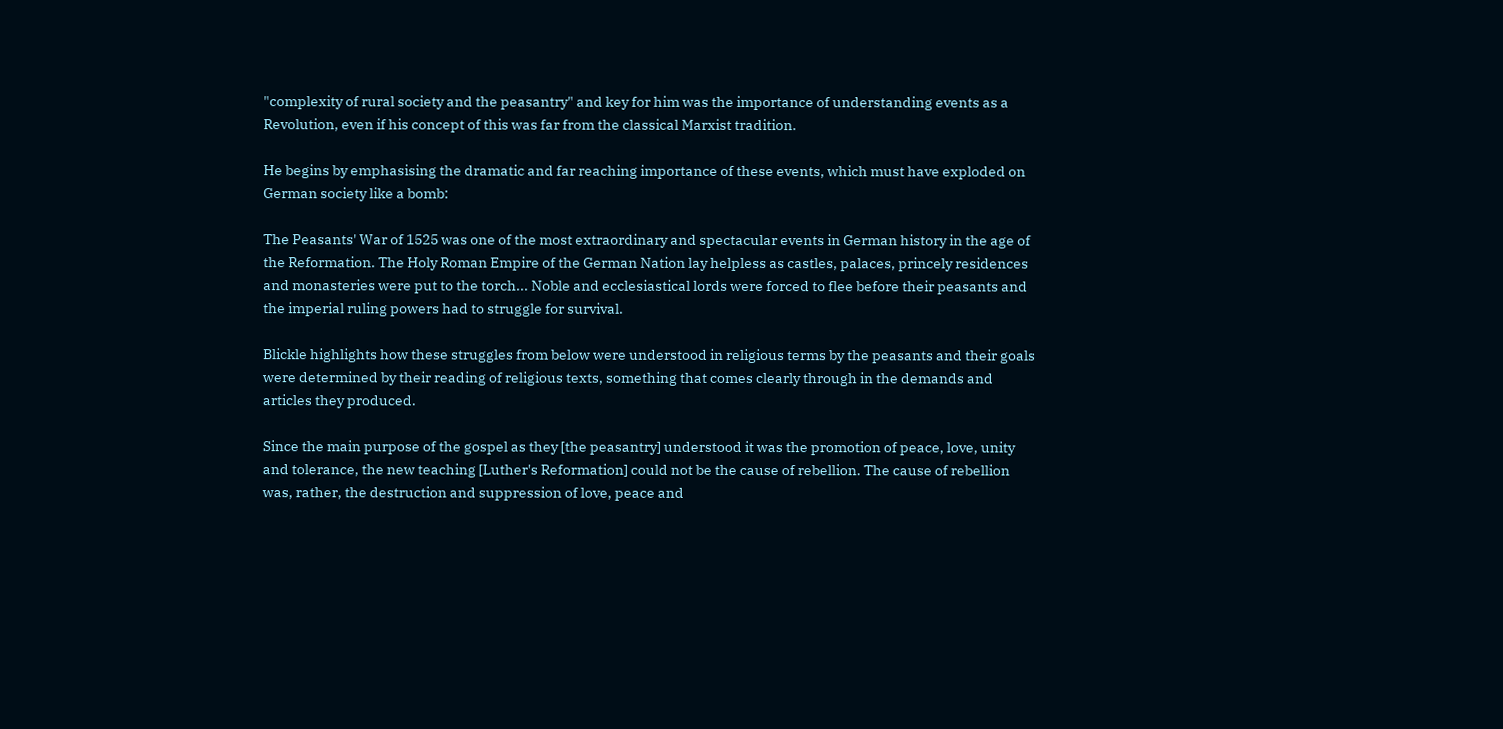"complexity of rural society and the peasantry" and key for him was the importance of understanding events as a Revolution, even if his concept of this was far from the classical Marxist tradition.

He begins by emphasising the dramatic and far reaching importance of these events, which must have exploded on German society like a bomb:

The Peasants' War of 1525 was one of the most extraordinary and spectacular events in German history in the age of the Reformation. The Holy Roman Empire of the German Nation lay helpless as castles, palaces, princely residences and monasteries were put to the torch... Noble and ecclesiastical lords were forced to flee before their peasants and the imperial ruling powers had to struggle for survival.

Blickle highlights how these struggles from below were understood in religious terms by the peasants and their goals were determined by their reading of religious texts, something that comes clearly through in the demands and articles they produced.

Since the main purpose of the gospel as they [the peasantry] understood it was the promotion of peace, love, unity and tolerance, the new teaching [Luther's Reformation] could not be the cause of rebellion. The cause of rebellion was, rather, the destruction and suppression of love, peace and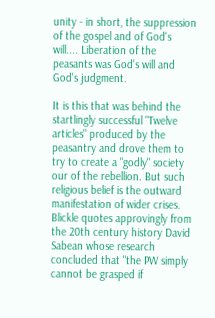unity - in short, the suppression of the gospel and of God's will.... Liberation of the peasants was God's will and God's judgment.

It is this that was behind the startlingly successful "Twelve articles" produced by the peasantry and drove them to try to create a "godly" society our of the rebellion. But such religious belief is the outward manifestation of wider crises. Blickle quotes approvingly from the 20th century history David Sabean whose research concluded that "the PW simply cannot be grasped if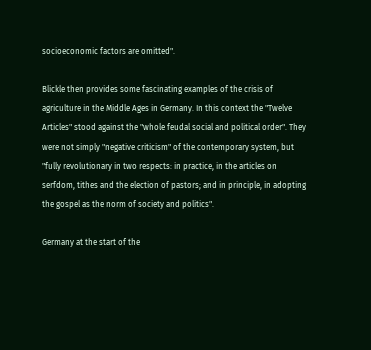socioeconomic factors are omitted".

Blickle then provides some fascinating examples of the crisis of agriculture in the Middle Ages in Germany. In this context the "Twelve Articles" stood against the "whole feudal social and political order". They were not simply "negative criticism" of the contemporary system, but "fully revolutionary in two respects: in practice, in the articles on serfdom, tithes and the election of pastors; and in principle, in adopting the gospel as the norm of society and politics".

Germany at the start of the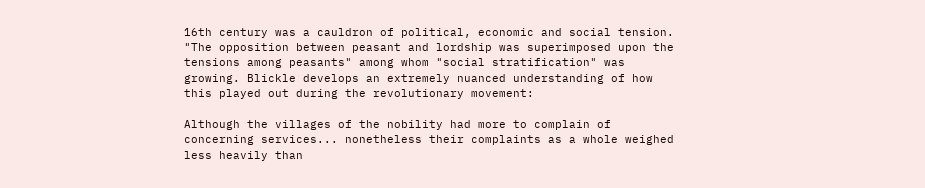16th century was a cauldron of political, economic and social tension. "The opposition between peasant and lordship was superimposed upon the tensions among peasants" among whom "social stratification" was growing. Blickle develops an extremely nuanced understanding of how this played out during the revolutionary movement:

Although the villages of the nobility had more to complain of concerning services... nonetheless their complaints as a whole weighed less heavily than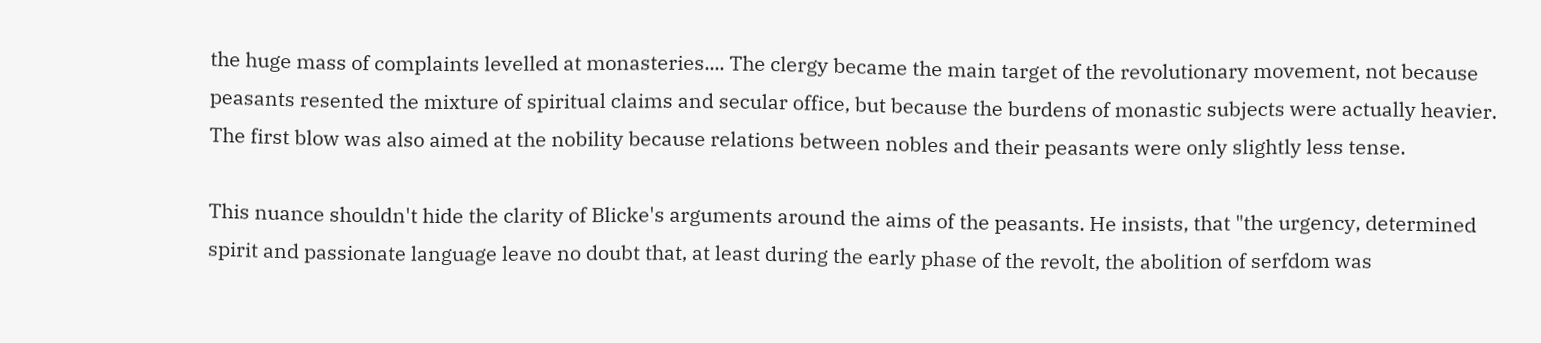the huge mass of complaints levelled at monasteries.... The clergy became the main target of the revolutionary movement, not because peasants resented the mixture of spiritual claims and secular office, but because the burdens of monastic subjects were actually heavier. The first blow was also aimed at the nobility because relations between nobles and their peasants were only slightly less tense.

This nuance shouldn't hide the clarity of Blicke's arguments around the aims of the peasants. He insists, that "the urgency, determined spirit and passionate language leave no doubt that, at least during the early phase of the revolt, the abolition of serfdom was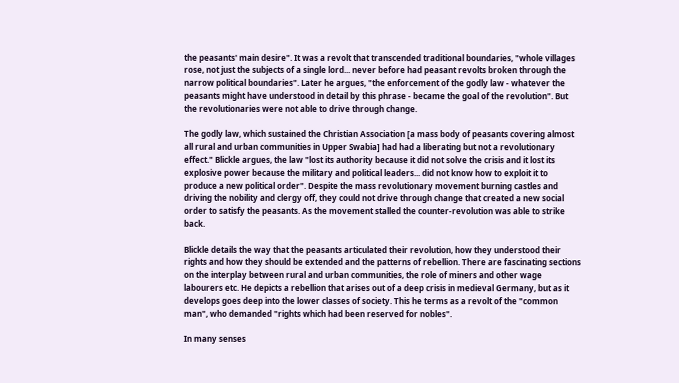the peasants' main desire". It was a revolt that transcended traditional boundaries, "whole villages rose, not just the subjects of a single lord... never before had peasant revolts broken through the narrow political boundaries". Later he argues, "the enforcement of the godly law - whatever the peasants might have understood in detail by this phrase - became the goal of the revolution". But the revolutionaries were not able to drive through change.

The godly law, which sustained the Christian Association [a mass body of peasants covering almost all rural and urban communities in Upper Swabia] had had a liberating but not a revolutionary effect." Blickle argues, the law "lost its authority because it did not solve the crisis and it lost its explosive power because the military and political leaders... did not know how to exploit it to produce a new political order". Despite the mass revolutionary movement burning castles and driving the nobility and clergy off, they could not drive through change that created a new social order to satisfy the peasants. As the movement stalled the counter-revolution was able to strike back.

Blickle details the way that the peasants articulated their revolution, how they understood their rights and how they should be extended and the patterns of rebellion. There are fascinating sections on the interplay between rural and urban communities, the role of miners and other wage labourers etc. He depicts a rebellion that arises out of a deep crisis in medieval Germany, but as it develops goes deep into the lower classes of society. This he terms as a revolt of the "common man", who demanded "rights which had been reserved for nobles".

In many senses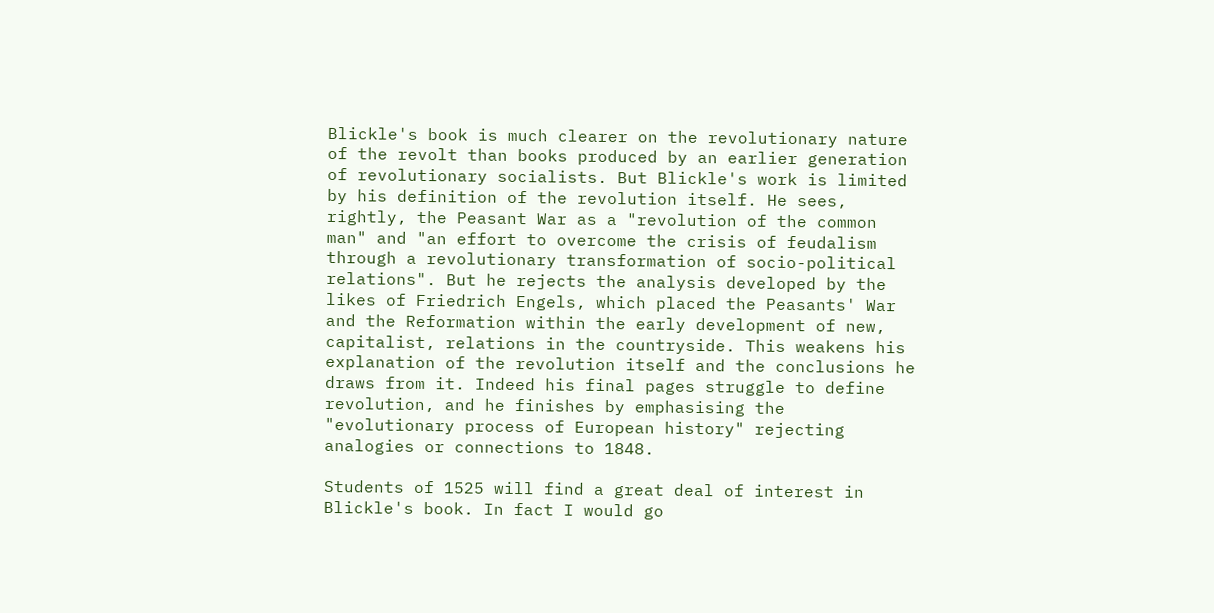Blickle's book is much clearer on the revolutionary nature of the revolt than books produced by an earlier generation of revolutionary socialists. But Blickle's work is limited by his definition of the revolution itself. He sees, rightly, the Peasant War as a "revolution of the common man" and "an effort to overcome the crisis of feudalism through a revolutionary transformation of socio-political relations". But he rejects the analysis developed by the likes of Friedrich Engels, which placed the Peasants' War and the Reformation within the early development of new, capitalist, relations in the countryside. This weakens his explanation of the revolution itself and the conclusions he draws from it. Indeed his final pages struggle to define revolution, and he finishes by emphasising the "evolutionary process of European history" rejecting analogies or connections to 1848.

Students of 1525 will find a great deal of interest in Blickle's book. In fact I would go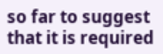so far to suggest that it is required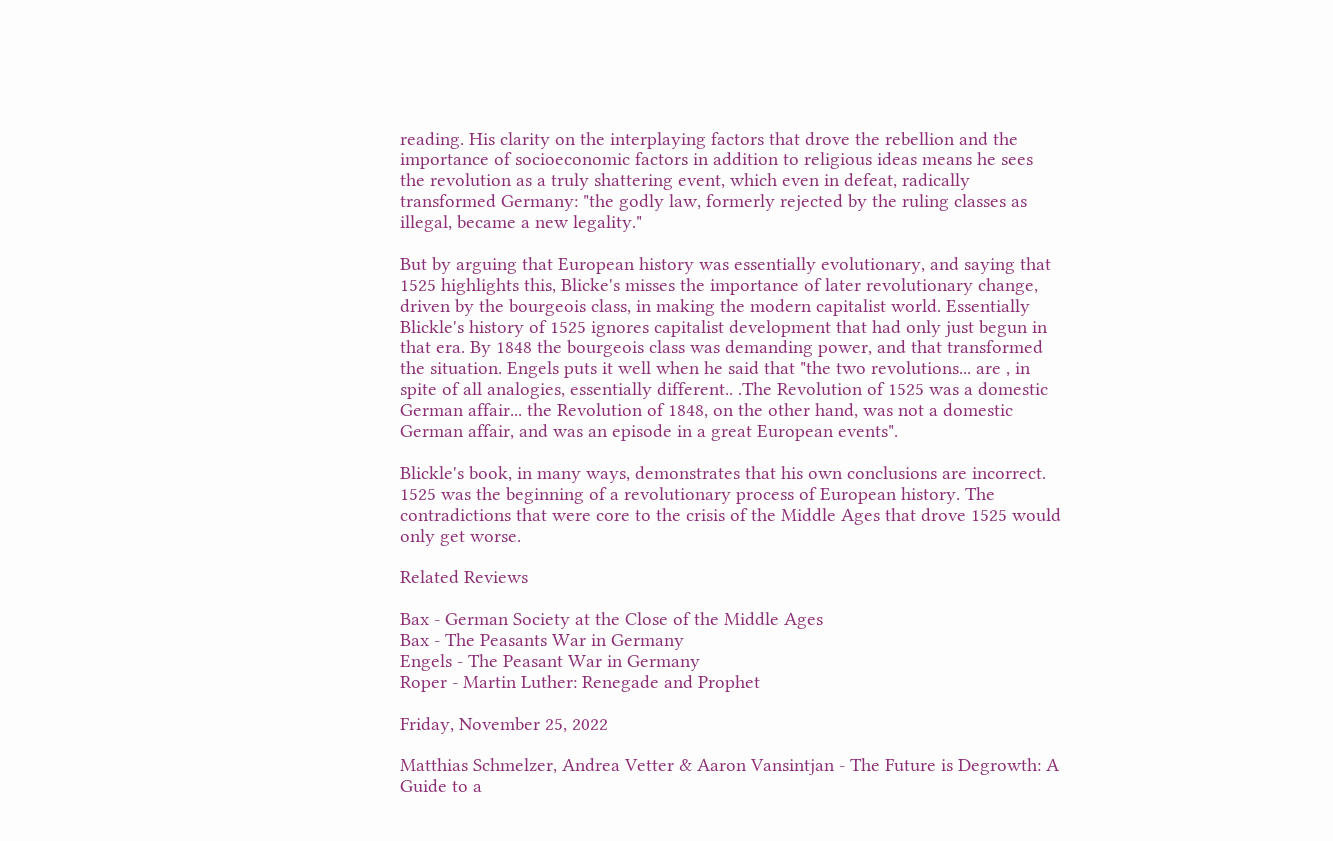reading. His clarity on the interplaying factors that drove the rebellion and the importance of socioeconomic factors in addition to religious ideas means he sees the revolution as a truly shattering event, which even in defeat, radically transformed Germany: "the godly law, formerly rejected by the ruling classes as illegal, became a new legality."

But by arguing that European history was essentially evolutionary, and saying that 1525 highlights this, Blicke's misses the importance of later revolutionary change, driven by the bourgeois class, in making the modern capitalist world. Essentially Blickle's history of 1525 ignores capitalist development that had only just begun in that era. By 1848 the bourgeois class was demanding power, and that transformed the situation. Engels puts it well when he said that "the two revolutions... are , in spite of all analogies, essentially different.. .The Revolution of 1525 was a domestic German affair... the Revolution of 1848, on the other hand, was not a domestic German affair, and was an episode in a great European events".

Blickle's book, in many ways, demonstrates that his own conclusions are incorrect. 1525 was the beginning of a revolutionary process of European history. The contradictions that were core to the crisis of the Middle Ages that drove 1525 would only get worse.

Related Reviews

Bax - German Society at the Close of the Middle Ages
Bax - The Peasants War in Germany
Engels - The Peasant War in Germany
Roper - Martin Luther: Renegade and Prophet

Friday, November 25, 2022

Matthias Schmelzer, Andrea Vetter & Aaron Vansintjan - The Future is Degrowth: A Guide to a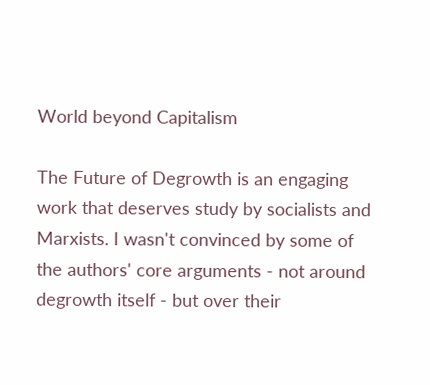World beyond Capitalism

The Future of Degrowth is an engaging work that deserves study by socialists and Marxists. I wasn't convinced by some of the authors' core arguments - not around degrowth itself - but over their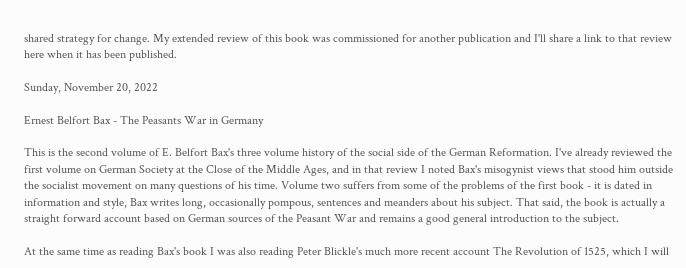shared strategy for change. My extended review of this book was commissioned for another publication and I'll share a link to that review here when it has been published.

Sunday, November 20, 2022

Ernest Belfort Bax - The Peasants War in Germany

This is the second volume of E. Belfort Bax's three volume history of the social side of the German Reformation. I've already reviewed the first volume on German Society at the Close of the Middle Ages, and in that review I noted Bax's misogynist views that stood him outside the socialist movement on many questions of his time. Volume two suffers from some of the problems of the first book - it is dated in information and style, Bax writes long, occasionally pompous, sentences and meanders about his subject. That said, the book is actually a straight forward account based on German sources of the Peasant War and remains a good general introduction to the subject.

At the same time as reading Bax's book I was also reading Peter Blickle's much more recent account The Revolution of 1525, which I will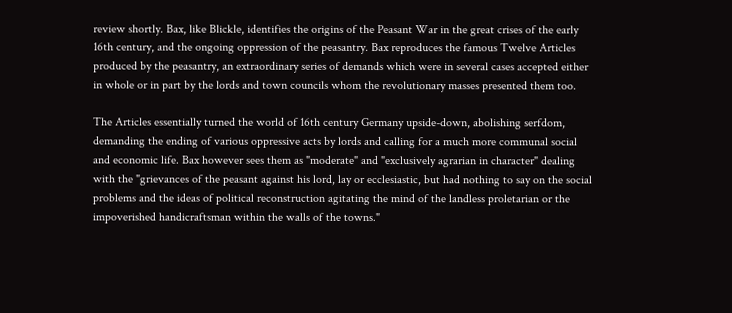review shortly. Bax, like Blickle, identifies the origins of the Peasant War in the great crises of the early 16th century, and the ongoing oppression of the peasantry. Bax reproduces the famous Twelve Articles produced by the peasantry, an extraordinary series of demands which were in several cases accepted either in whole or in part by the lords and town councils whom the revolutionary masses presented them too.

The Articles essentially turned the world of 16th century Germany upside-down, abolishing serfdom, demanding the ending of various oppressive acts by lords and calling for a much more communal social and economic life. Bax however sees them as "moderate" and "exclusively agrarian in character" dealing with the "grievances of the peasant against his lord, lay or ecclesiastic, but had nothing to say on the social problems and the ideas of political reconstruction agitating the mind of the landless proletarian or the impoverished handicraftsman within the walls of the towns."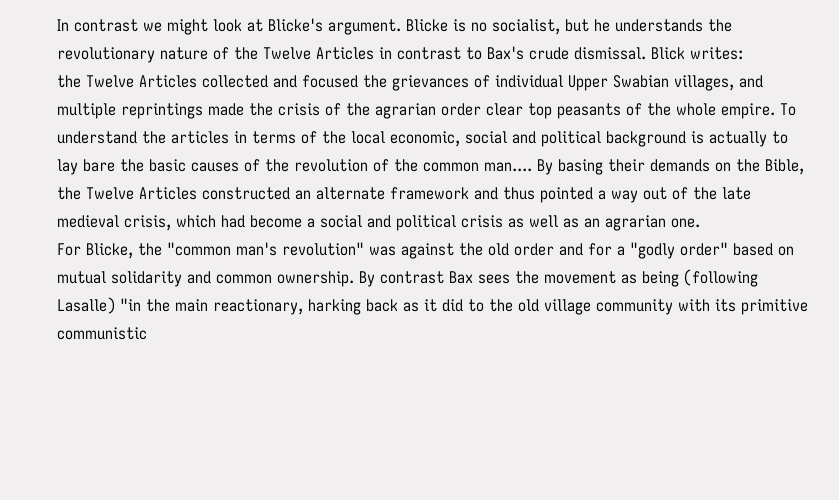In contrast we might look at Blicke's argument. Blicke is no socialist, but he understands the revolutionary nature of the Twelve Articles in contrast to Bax's crude dismissal. Blick writes:
the Twelve Articles collected and focused the grievances of individual Upper Swabian villages, and multiple reprintings made the crisis of the agrarian order clear top peasants of the whole empire. To understand the articles in terms of the local economic, social and political background is actually to lay bare the basic causes of the revolution of the common man.... By basing their demands on the Bible, the Twelve Articles constructed an alternate framework and thus pointed a way out of the late medieval crisis, which had become a social and political crisis as well as an agrarian one.
For Blicke, the "common man's revolution" was against the old order and for a "godly order" based on mutual solidarity and common ownership. By contrast Bax sees the movement as being (following Lasalle) "in the main reactionary, harking back as it did to the old village community with its primitive communistic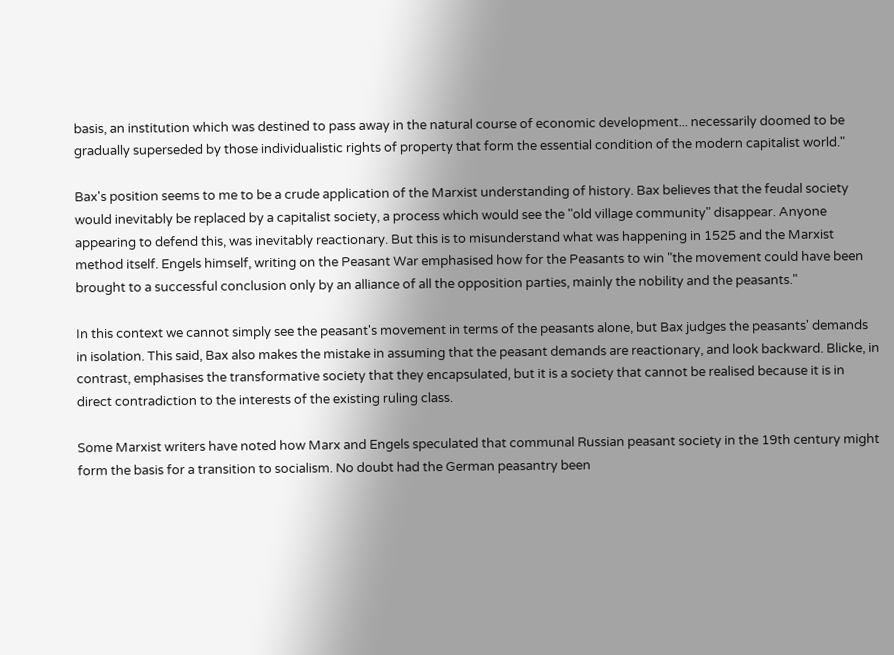basis, an institution which was destined to pass away in the natural course of economic development... necessarily doomed to be gradually superseded by those individualistic rights of property that form the essential condition of the modern capitalist world."

Bax's position seems to me to be a crude application of the Marxist understanding of history. Bax believes that the feudal society would inevitably be replaced by a capitalist society, a process which would see the "old village community" disappear. Anyone appearing to defend this, was inevitably reactionary. But this is to misunderstand what was happening in 1525 and the Marxist method itself. Engels himself, writing on the Peasant War emphasised how for the Peasants to win "the movement could have been brought to a successful conclusion only by an alliance of all the opposition parties, mainly the nobility and the peasants."

In this context we cannot simply see the peasant's movement in terms of the peasants alone, but Bax judges the peasants' demands in isolation. This said, Bax also makes the mistake in assuming that the peasant demands are reactionary, and look backward. Blicke, in contrast, emphasises the transformative society that they encapsulated, but it is a society that cannot be realised because it is in direct contradiction to the interests of the existing ruling class.

Some Marxist writers have noted how Marx and Engels speculated that communal Russian peasant society in the 19th century might form the basis for a transition to socialism. No doubt had the German peasantry been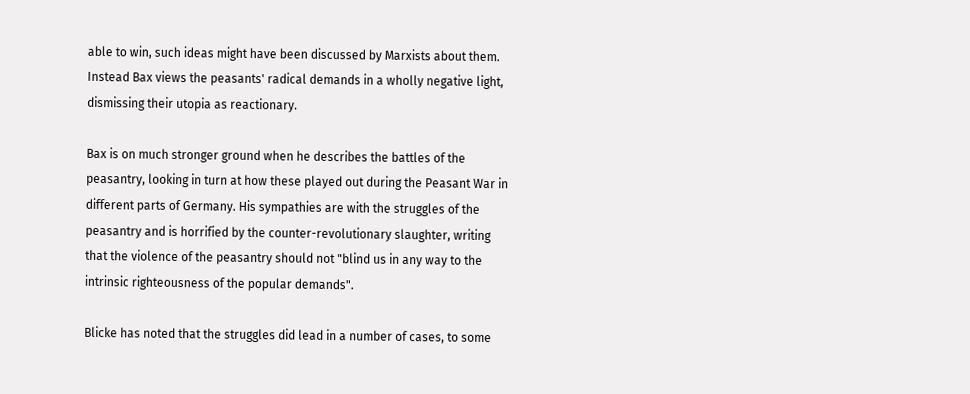able to win, such ideas might have been discussed by Marxists about them. Instead Bax views the peasants' radical demands in a wholly negative light, dismissing their utopia as reactionary.

Bax is on much stronger ground when he describes the battles of the peasantry, looking in turn at how these played out during the Peasant War in different parts of Germany. His sympathies are with the struggles of the peasantry and is horrified by the counter-revolutionary slaughter, writing that the violence of the peasantry should not "blind us in any way to the intrinsic righteousness of the popular demands".

Blicke has noted that the struggles did lead in a number of cases, to some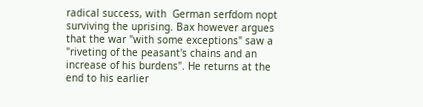radical success, with  German serfdom nopt surviving the uprising. Bax however argues that the war "with some exceptions" saw a "riveting of the peasant's chains and an increase of his burdens". He returns at the end to his earlier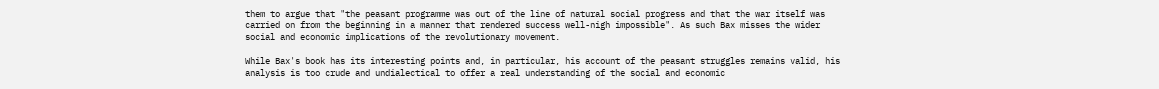them to argue that "the peasant programme was out of the line of natural social progress and that the war itself was carried on from the beginning in a manner that rendered success well-nigh impossible". As such Bax misses the wider social and economic implications of the revolutionary movement.

While Bax's book has its interesting points and, in particular, his account of the peasant struggles remains valid, his analysis is too crude and undialectical to offer a real understanding of the social and economic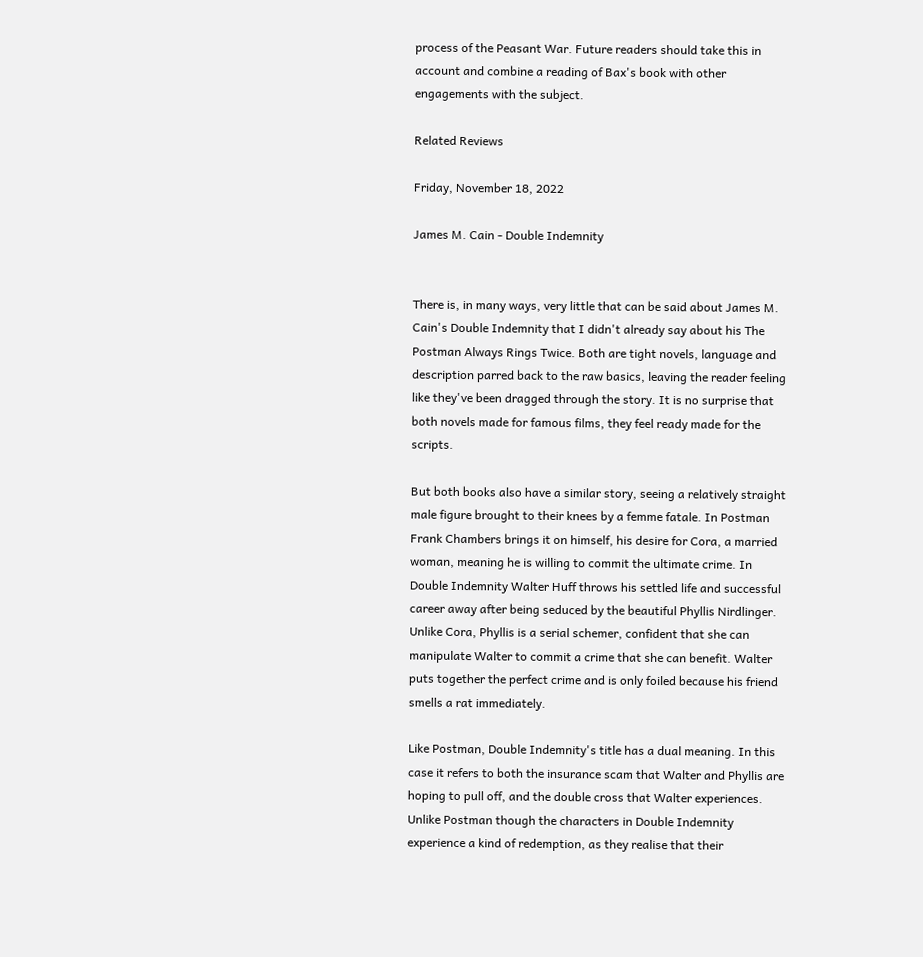process of the Peasant War. Future readers should take this in account and combine a reading of Bax's book with other engagements with the subject.

Related Reviews

Friday, November 18, 2022

James M. Cain - Double Indemnity


There is, in many ways, very little that can be said about James M. Cain's Double Indemnity that I didn't already say about his The Postman Always Rings Twice. Both are tight novels, language and description parred back to the raw basics, leaving the reader feeling like they've been dragged through the story. It is no surprise that both novels made for famous films, they feel ready made for the scripts.

But both books also have a similar story, seeing a relatively straight male figure brought to their knees by a femme fatale. In Postman Frank Chambers brings it on himself, his desire for Cora, a married woman, meaning he is willing to commit the ultimate crime. In Double Indemnity Walter Huff throws his settled life and successful career away after being seduced by the beautiful Phyllis Nirdlinger. Unlike Cora, Phyllis is a serial schemer, confident that she can manipulate Walter to commit a crime that she can benefit. Walter puts together the perfect crime and is only foiled because his friend smells a rat immediately.

Like Postman, Double Indemnity's title has a dual meaning. In this case it refers to both the insurance scam that Walter and Phyllis are hoping to pull off, and the double cross that Walter experiences. Unlike Postman though the characters in Double Indemnity experience a kind of redemption, as they realise that their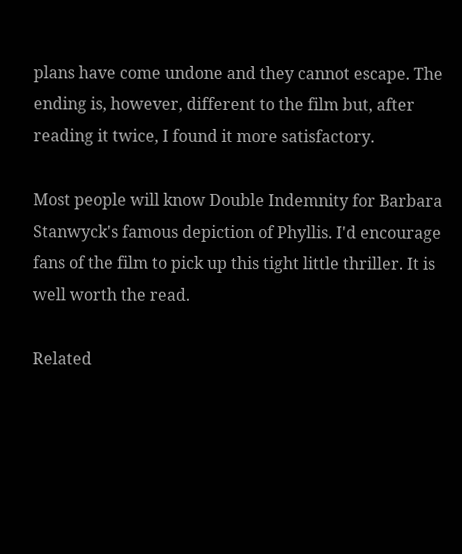plans have come undone and they cannot escape. The ending is, however, different to the film but, after reading it twice, I found it more satisfactory.

Most people will know Double Indemnity for Barbara Stanwyck's famous depiction of Phyllis. I'd encourage fans of the film to pick up this tight little thriller. It is well worth the read.

Related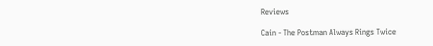Reviews

Cain - The Postman Always Rings Twice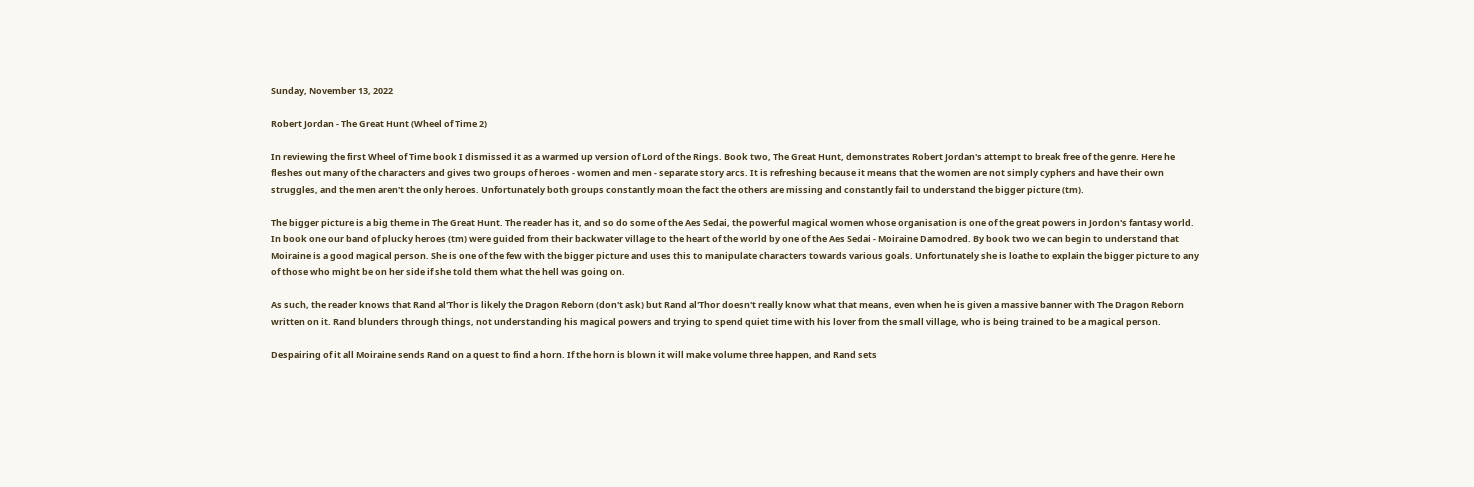Sunday, November 13, 2022

Robert Jordan - The Great Hunt (Wheel of Time 2)

In reviewing the first Wheel of Time book I dismissed it as a warmed up version of Lord of the Rings. Book two, The Great Hunt, demonstrates Robert Jordan's attempt to break free of the genre. Here he fleshes out many of the characters and gives two groups of heroes - women and men - separate story arcs. It is refreshing because it means that the women are not simply cyphers and have their own struggles, and the men aren't the only heroes. Unfortunately both groups constantly moan the fact the others are missing and constantly fail to understand the bigger picture (tm).

The bigger picture is a big theme in The Great Hunt. The reader has it, and so do some of the Aes Sedai, the powerful magical women whose organisation is one of the great powers in Jordon's fantasy world. In book one our band of plucky heroes (tm) were guided from their backwater village to the heart of the world by one of the Aes Sedai - Moiraine Damodred. By book two we can begin to understand that Moiraine is a good magical person. She is one of the few with the bigger picture and uses this to manipulate characters towards various goals. Unfortunately she is loathe to explain the bigger picture to any of those who might be on her side if she told them what the hell was going on.

As such, the reader knows that Rand al'Thor is likely the Dragon Reborn (don't ask) but Rand al'Thor doesn't really know what that means, even when he is given a massive banner with The Dragon Reborn written on it. Rand blunders through things, not understanding his magical powers and trying to spend quiet time with his lover from the small village, who is being trained to be a magical person.

Despairing of it all Moiraine sends Rand on a quest to find a horn. If the horn is blown it will make volume three happen, and Rand sets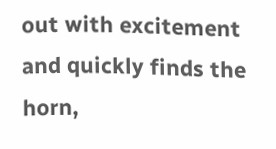out with excitement and quickly finds the horn,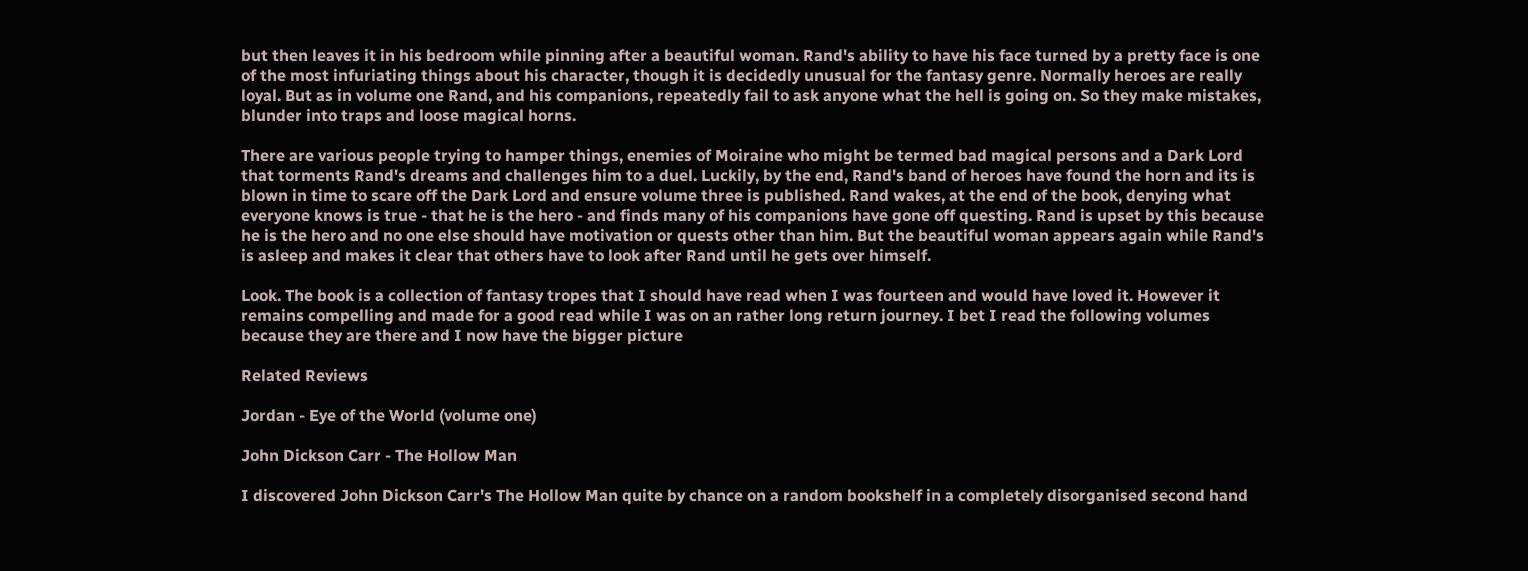but then leaves it in his bedroom while pinning after a beautiful woman. Rand's ability to have his face turned by a pretty face is one of the most infuriating things about his character, though it is decidedly unusual for the fantasy genre. Normally heroes are really loyal. But as in volume one Rand, and his companions, repeatedly fail to ask anyone what the hell is going on. So they make mistakes, blunder into traps and loose magical horns.

There are various people trying to hamper things, enemies of Moiraine who might be termed bad magical persons and a Dark Lord that torments Rand's dreams and challenges him to a duel. Luckily, by the end, Rand's band of heroes have found the horn and its is blown in time to scare off the Dark Lord and ensure volume three is published. Rand wakes, at the end of the book, denying what everyone knows is true - that he is the hero - and finds many of his companions have gone off questing. Rand is upset by this because he is the hero and no one else should have motivation or quests other than him. But the beautiful woman appears again while Rand's is asleep and makes it clear that others have to look after Rand until he gets over himself.

Look. The book is a collection of fantasy tropes that I should have read when I was fourteen and would have loved it. However it remains compelling and made for a good read while I was on an rather long return journey. I bet I read the following volumes because they are there and I now have the bigger picture

Related Reviews

Jordan - Eye of the World (volume one)

John Dickson Carr - The Hollow Man

I discovered John Dickson Carr's The Hollow Man quite by chance on a random bookshelf in a completely disorganised second hand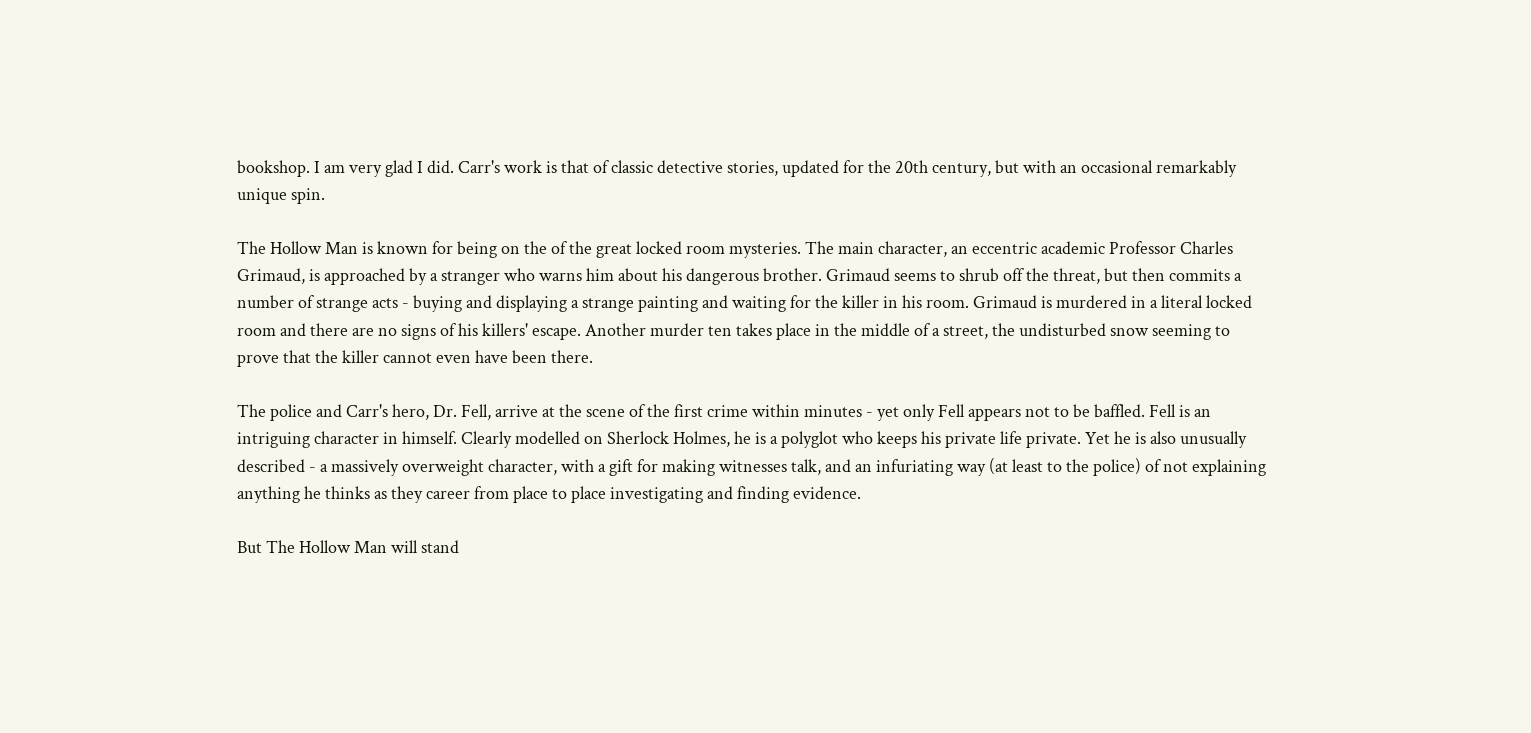bookshop. I am very glad I did. Carr's work is that of classic detective stories, updated for the 20th century, but with an occasional remarkably unique spin.

The Hollow Man is known for being on the of the great locked room mysteries. The main character, an eccentric academic Professor Charles Grimaud, is approached by a stranger who warns him about his dangerous brother. Grimaud seems to shrub off the threat, but then commits a number of strange acts - buying and displaying a strange painting and waiting for the killer in his room. Grimaud is murdered in a literal locked room and there are no signs of his killers' escape. Another murder ten takes place in the middle of a street, the undisturbed snow seeming to prove that the killer cannot even have been there.

The police and Carr's hero, Dr. Fell, arrive at the scene of the first crime within minutes - yet only Fell appears not to be baffled. Fell is an intriguing character in himself. Clearly modelled on Sherlock Holmes, he is a polyglot who keeps his private life private. Yet he is also unusually described - a massively overweight character, with a gift for making witnesses talk, and an infuriating way (at least to the police) of not explaining anything he thinks as they career from place to place investigating and finding evidence.

But The Hollow Man will stand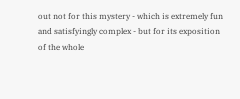out not for this mystery - which is extremely fun and satisfyingly complex - but for its exposition of the whole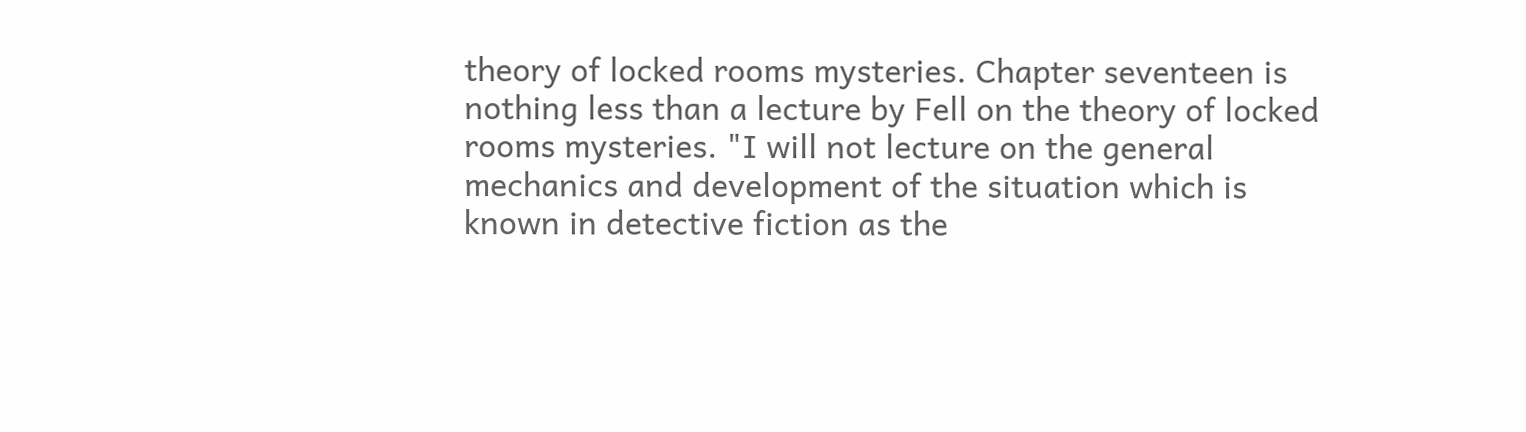theory of locked rooms mysteries. Chapter seventeen is nothing less than a lecture by Fell on the theory of locked rooms mysteries. "I will not lecture on the general mechanics and development of the situation which is known in detective fiction as the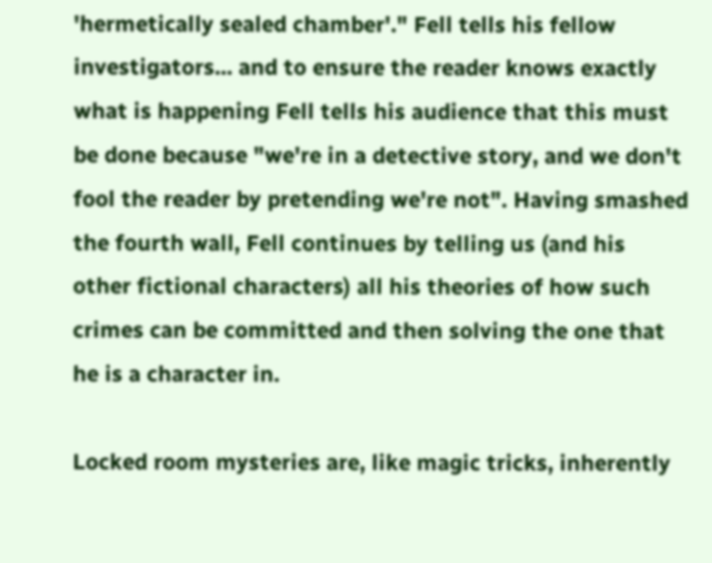'hermetically sealed chamber'." Fell tells his fellow investigators... and to ensure the reader knows exactly what is happening Fell tells his audience that this must be done because "we're in a detective story, and we don't fool the reader by pretending we're not". Having smashed the fourth wall, Fell continues by telling us (and his other fictional characters) all his theories of how such crimes can be committed and then solving the one that he is a character in.

Locked room mysteries are, like magic tricks, inherently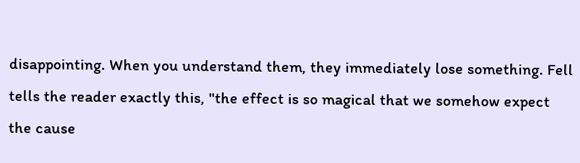disappointing. When you understand them, they immediately lose something. Fell tells the reader exactly this, "the effect is so magical that we somehow expect the cause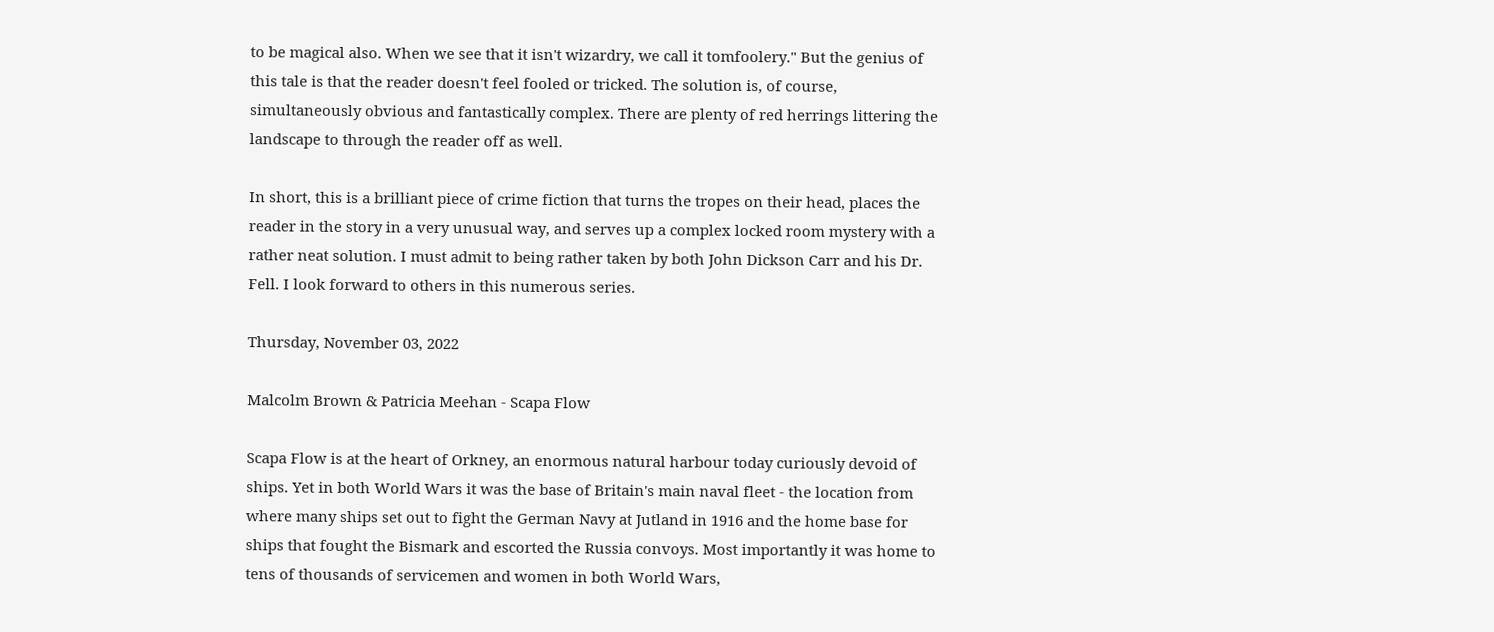to be magical also. When we see that it isn't wizardry, we call it tomfoolery." But the genius of this tale is that the reader doesn't feel fooled or tricked. The solution is, of course, simultaneously obvious and fantastically complex. There are plenty of red herrings littering the landscape to through the reader off as well.

In short, this is a brilliant piece of crime fiction that turns the tropes on their head, places the reader in the story in a very unusual way, and serves up a complex locked room mystery with a rather neat solution. I must admit to being rather taken by both John Dickson Carr and his Dr. Fell. I look forward to others in this numerous series.

Thursday, November 03, 2022

Malcolm Brown & Patricia Meehan - Scapa Flow

Scapa Flow is at the heart of Orkney, an enormous natural harbour today curiously devoid of ships. Yet in both World Wars it was the base of Britain's main naval fleet - the location from where many ships set out to fight the German Navy at Jutland in 1916 and the home base for ships that fought the Bismark and escorted the Russia convoys. Most importantly it was home to tens of thousands of servicemen and women in both World Wars,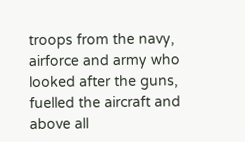troops from the navy, airforce and army who looked after the guns, fuelled the aircraft and above all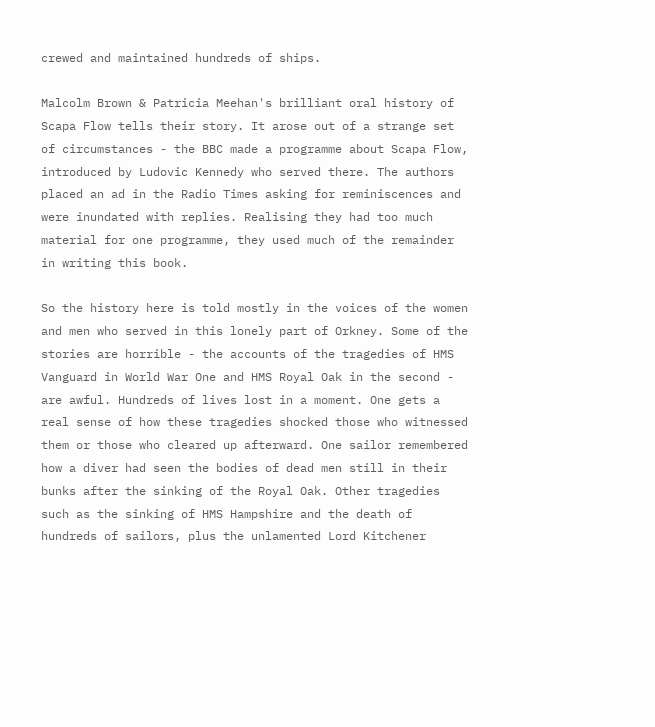crewed and maintained hundreds of ships.

Malcolm Brown & Patricia Meehan's brilliant oral history of Scapa Flow tells their story. It arose out of a strange set of circumstances - the BBC made a programme about Scapa Flow, introduced by Ludovic Kennedy who served there. The authors placed an ad in the Radio Times asking for reminiscences and were inundated with replies. Realising they had too much material for one programme, they used much of the remainder in writing this book.

So the history here is told mostly in the voices of the women and men who served in this lonely part of Orkney. Some of the stories are horrible - the accounts of the tragedies of HMS Vanguard in World War One and HMS Royal Oak in the second - are awful. Hundreds of lives lost in a moment. One gets a real sense of how these tragedies shocked those who witnessed them or those who cleared up afterward. One sailor remembered how a diver had seen the bodies of dead men still in their bunks after the sinking of the Royal Oak. Other tragedies such as the sinking of HMS Hampshire and the death of hundreds of sailors, plus the unlamented Lord Kitchener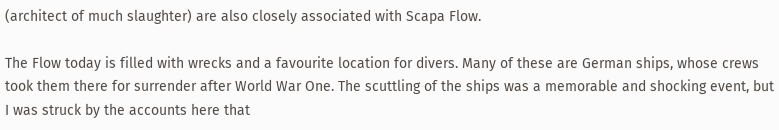(architect of much slaughter) are also closely associated with Scapa Flow.

The Flow today is filled with wrecks and a favourite location for divers. Many of these are German ships, whose crews took them there for surrender after World War One. The scuttling of the ships was a memorable and shocking event, but I was struck by the accounts here that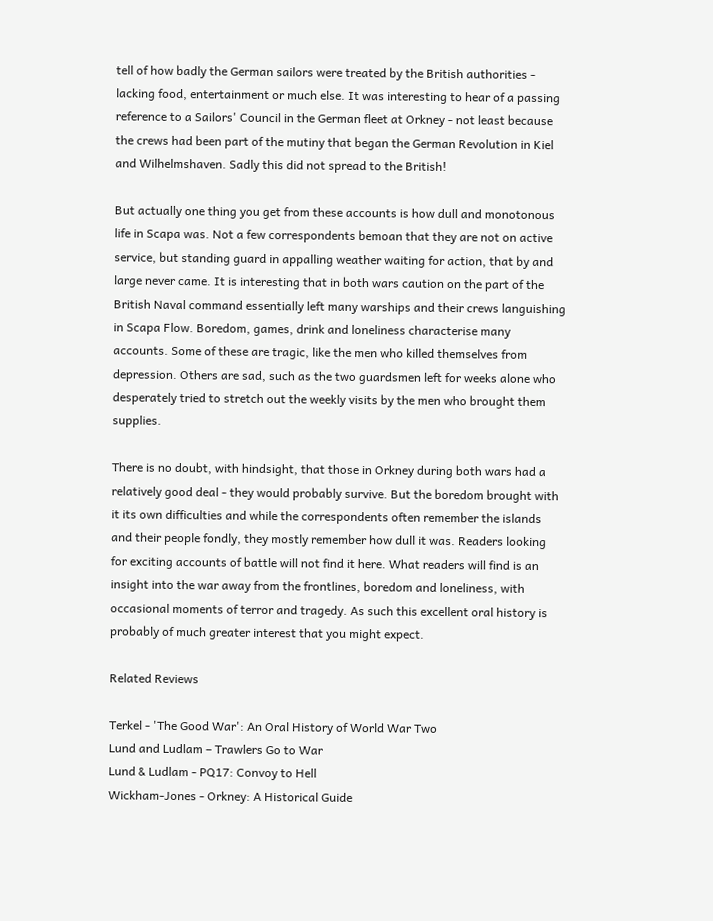tell of how badly the German sailors were treated by the British authorities - lacking food, entertainment or much else. It was interesting to hear of a passing reference to a Sailors' Council in the German fleet at Orkney - not least because the crews had been part of the mutiny that began the German Revolution in Kiel and Wilhelmshaven. Sadly this did not spread to the British!

But actually one thing you get from these accounts is how dull and monotonous life in Scapa was. Not a few correspondents bemoan that they are not on active service, but standing guard in appalling weather waiting for action, that by and large never came. It is interesting that in both wars caution on the part of the British Naval command essentially left many warships and their crews languishing in Scapa Flow. Boredom, games, drink and loneliness characterise many accounts. Some of these are tragic, like the men who killed themselves from depression. Others are sad, such as the two guardsmen left for weeks alone who desperately tried to stretch out the weekly visits by the men who brought them supplies.

There is no doubt, with hindsight, that those in Orkney during both wars had a relatively good deal - they would probably survive. But the boredom brought with it its own difficulties and while the correspondents often remember the islands and their people fondly, they mostly remember how dull it was. Readers looking for exciting accounts of battle will not find it here. What readers will find is an insight into the war away from the frontlines, boredom and loneliness, with occasional moments of terror and tragedy. As such this excellent oral history is probably of much greater interest that you might expect.

Related Reviews

Terkel - 'The Good War': An Oral History of World War Two
Lund and Ludlam – Trawlers Go to War
Lund & Ludlam - PQ17: Convoy to Hell
Wickham-Jones - Orkney: A Historical Guide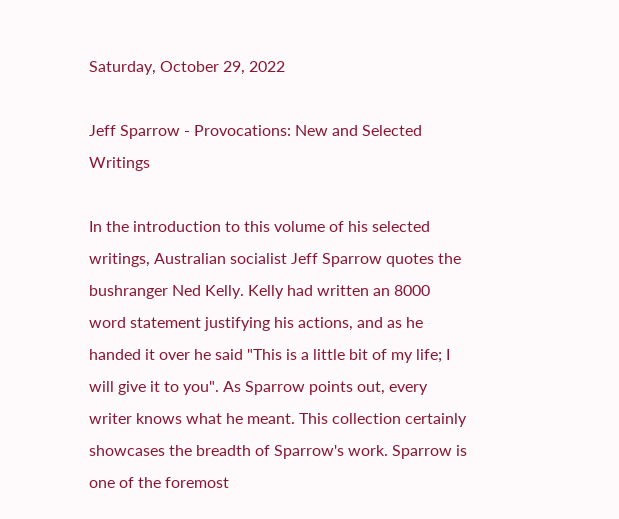Saturday, October 29, 2022

Jeff Sparrow - Provocations: New and Selected Writings

In the introduction to this volume of his selected writings, Australian socialist Jeff Sparrow quotes the bushranger Ned Kelly. Kelly had written an 8000 word statement justifying his actions, and as he handed it over he said "This is a little bit of my life; I will give it to you". As Sparrow points out, every writer knows what he meant. This collection certainly showcases the breadth of Sparrow's work. Sparrow is one of the foremost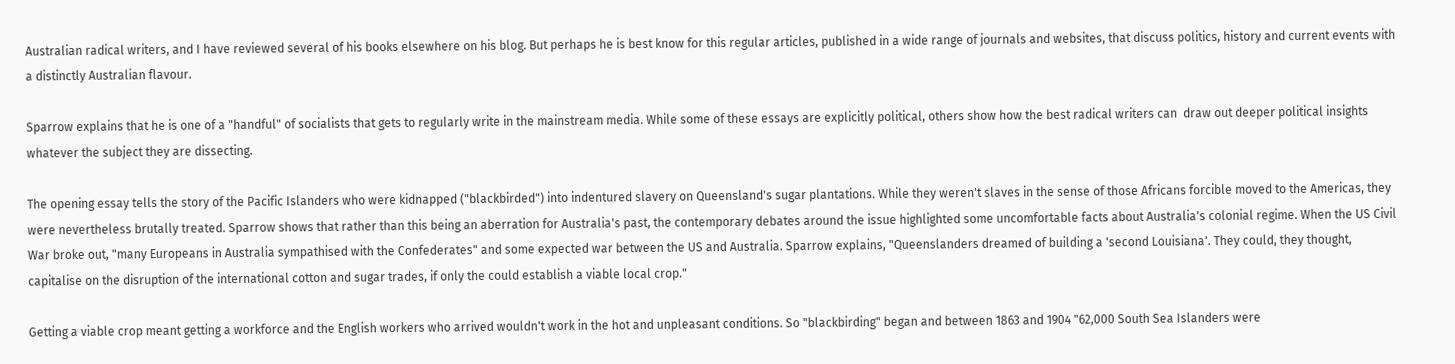Australian radical writers, and I have reviewed several of his books elsewhere on his blog. But perhaps he is best know for this regular articles, published in a wide range of journals and websites, that discuss politics, history and current events with a distinctly Australian flavour.

Sparrow explains that he is one of a "handful" of socialists that gets to regularly write in the mainstream media. While some of these essays are explicitly political, others show how the best radical writers can  draw out deeper political insights whatever the subject they are dissecting.

The opening essay tells the story of the Pacific Islanders who were kidnapped ("blackbirded") into indentured slavery on Queensland's sugar plantations. While they weren't slaves in the sense of those Africans forcible moved to the Americas, they were nevertheless brutally treated. Sparrow shows that rather than this being an aberration for Australia's past, the contemporary debates around the issue highlighted some uncomfortable facts about Australia's colonial regime. When the US Civil War broke out, "many Europeans in Australia sympathised with the Confederates" and some expected war between the US and Australia. Sparrow explains, "Queenslanders dreamed of building a 'second Louisiana'. They could, they thought, capitalise on the disruption of the international cotton and sugar trades, if only the could establish a viable local crop."

Getting a viable crop meant getting a workforce and the English workers who arrived wouldn't work in the hot and unpleasant conditions. So "blackbirding" began and between 1863 and 1904 "62,000 South Sea Islanders were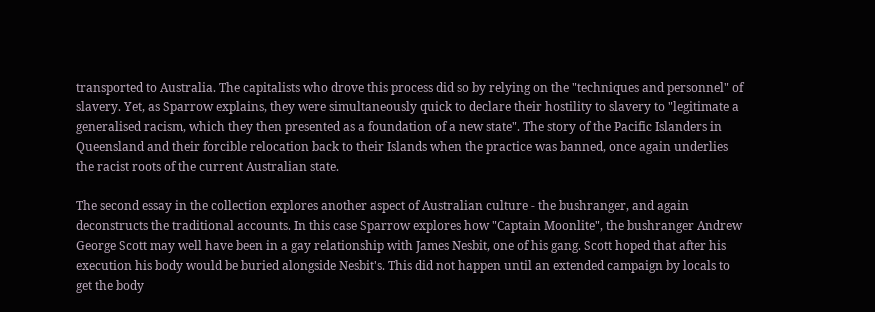transported to Australia. The capitalists who drove this process did so by relying on the "techniques and personnel" of slavery. Yet, as Sparrow explains, they were simultaneously quick to declare their hostility to slavery to "legitimate a generalised racism, which they then presented as a foundation of a new state". The story of the Pacific Islanders in Queensland and their forcible relocation back to their Islands when the practice was banned, once again underlies the racist roots of the current Australian state.

The second essay in the collection explores another aspect of Australian culture - the bushranger, and again deconstructs the traditional accounts. In this case Sparrow explores how "Captain Moonlite", the bushranger Andrew George Scott may well have been in a gay relationship with James Nesbit, one of his gang. Scott hoped that after his execution his body would be buried alongside Nesbit's. This did not happen until an extended campaign by locals to get the body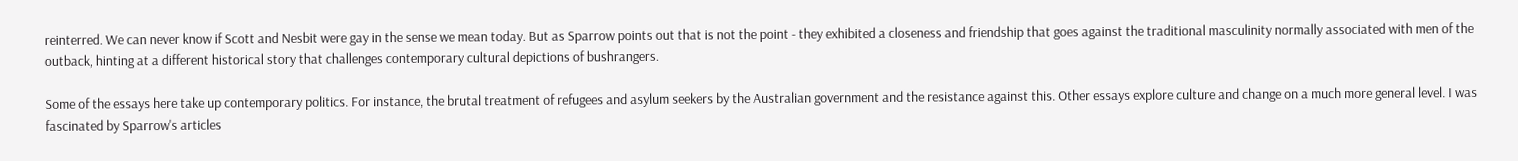reinterred. We can never know if Scott and Nesbit were gay in the sense we mean today. But as Sparrow points out that is not the point - they exhibited a closeness and friendship that goes against the traditional masculinity normally associated with men of the outback, hinting at a different historical story that challenges contemporary cultural depictions of bushrangers.

Some of the essays here take up contemporary politics. For instance, the brutal treatment of refugees and asylum seekers by the Australian government and the resistance against this. Other essays explore culture and change on a much more general level. I was fascinated by Sparrow's articles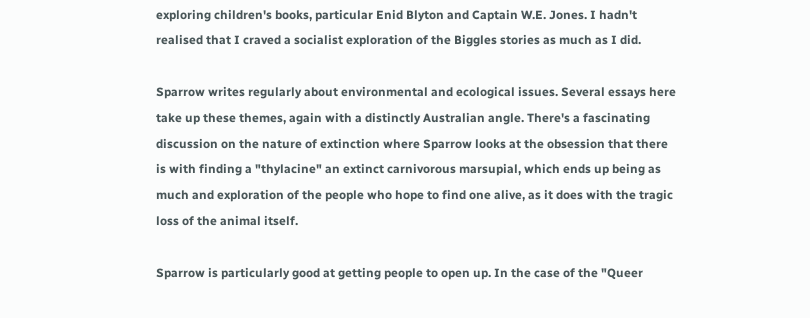exploring children's books, particular Enid Blyton and Captain W.E. Jones. I hadn't realised that I craved a socialist exploration of the Biggles stories as much as I did.

Sparrow writes regularly about environmental and ecological issues. Several essays here take up these themes, again with a distinctly Australian angle. There's a fascinating discussion on the nature of extinction where Sparrow looks at the obsession that there is with finding a "thylacine" an extinct carnivorous marsupial, which ends up being as much and exploration of the people who hope to find one alive, as it does with the tragic loss of the animal itself.

Sparrow is particularly good at getting people to open up. In the case of the "Queer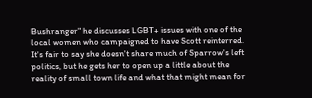Bushranger" he discusses LGBT+ issues with one of the local women who campaigned to have Scott reinterred. It's fair to say she doesn't share much of Sparrow's left politics, but he gets her to open up a little about the reality of small town life and what that might mean for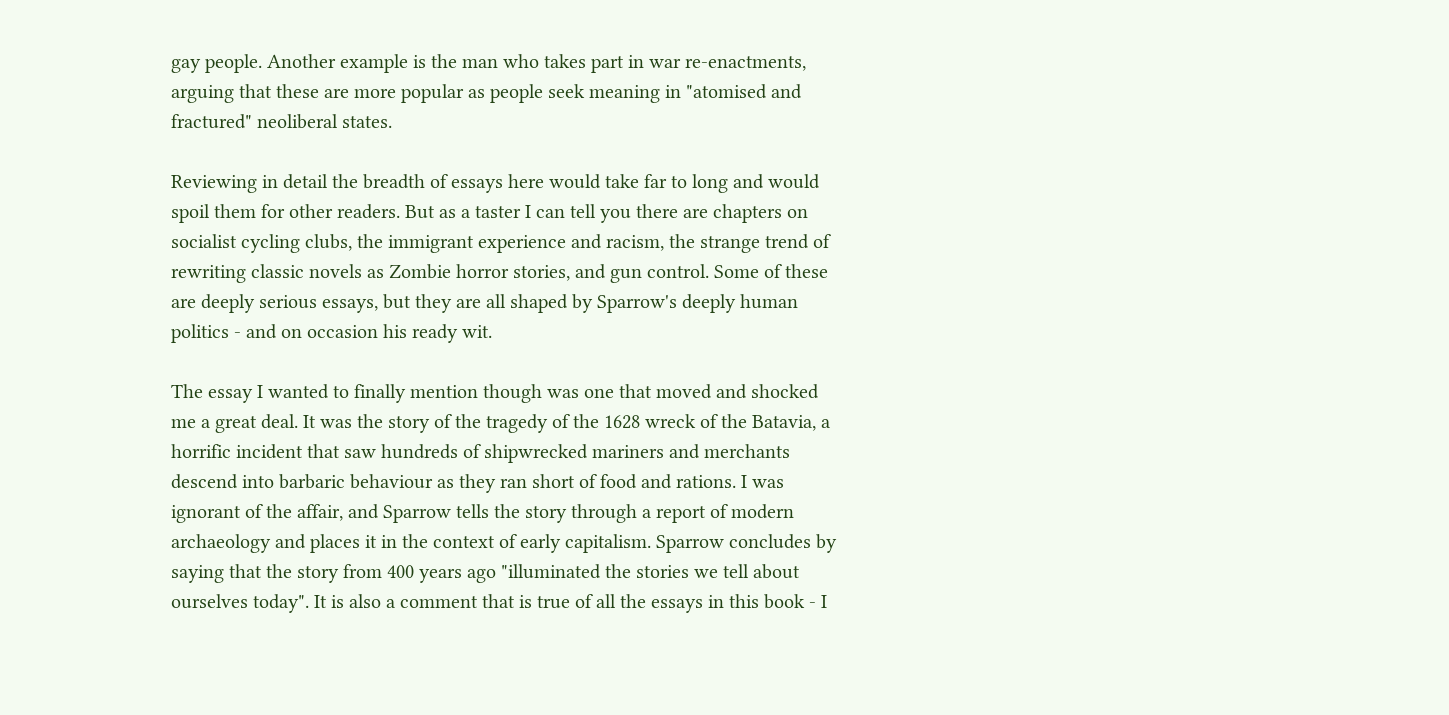gay people. Another example is the man who takes part in war re-enactments, arguing that these are more popular as people seek meaning in "atomised and fractured" neoliberal states.

Reviewing in detail the breadth of essays here would take far to long and would spoil them for other readers. But as a taster I can tell you there are chapters on socialist cycling clubs, the immigrant experience and racism, the strange trend of rewriting classic novels as Zombie horror stories, and gun control. Some of these are deeply serious essays, but they are all shaped by Sparrow's deeply human politics - and on occasion his ready wit.

The essay I wanted to finally mention though was one that moved and shocked me a great deal. It was the story of the tragedy of the 1628 wreck of the Batavia, a horrific incident that saw hundreds of shipwrecked mariners and merchants descend into barbaric behaviour as they ran short of food and rations. I was ignorant of the affair, and Sparrow tells the story through a report of modern archaeology and places it in the context of early capitalism. Sparrow concludes by saying that the story from 400 years ago "illuminated the stories we tell about ourselves today". It is also a comment that is true of all the essays in this book - I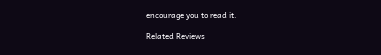encourage you to read it.

Related Reviews